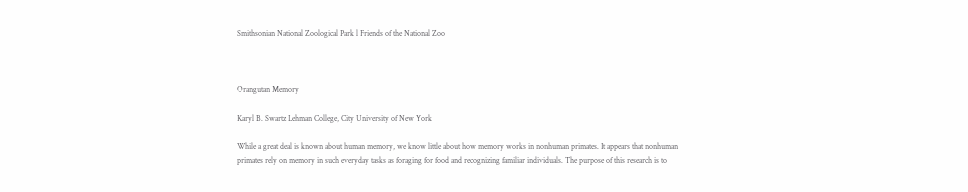Smithsonian National Zoological Park l Friends of the National Zoo



Orangutan Memory

Karyl B. Swartz Lehman College, City University of New York

While a great deal is known about human memory, we know little about how memory works in nonhuman primates. It appears that nonhuman primates rely on memory in such everyday tasks as foraging for food and recognizing familiar individuals. The purpose of this research is to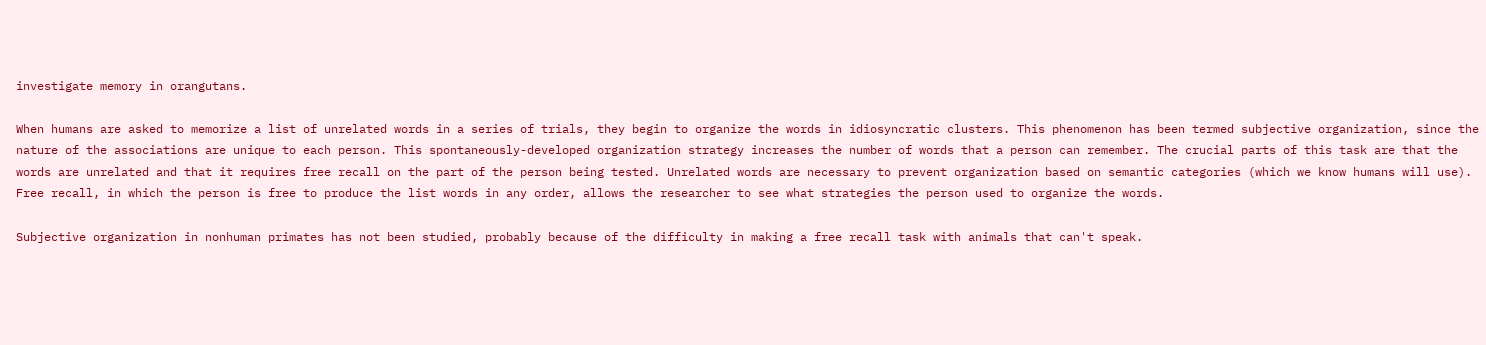investigate memory in orangutans.

When humans are asked to memorize a list of unrelated words in a series of trials, they begin to organize the words in idiosyncratic clusters. This phenomenon has been termed subjective organization, since the nature of the associations are unique to each person. This spontaneously-developed organization strategy increases the number of words that a person can remember. The crucial parts of this task are that the words are unrelated and that it requires free recall on the part of the person being tested. Unrelated words are necessary to prevent organization based on semantic categories (which we know humans will use). Free recall, in which the person is free to produce the list words in any order, allows the researcher to see what strategies the person used to organize the words.

Subjective organization in nonhuman primates has not been studied, probably because of the difficulty in making a free recall task with animals that can't speak.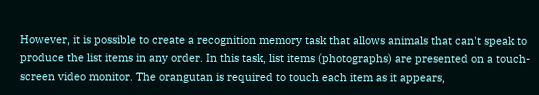However, it is possible to create a recognition memory task that allows animals that can't speak to produce the list items in any order. In this task, list items (photographs) are presented on a touch-screen video monitor. The orangutan is required to touch each item as it appears,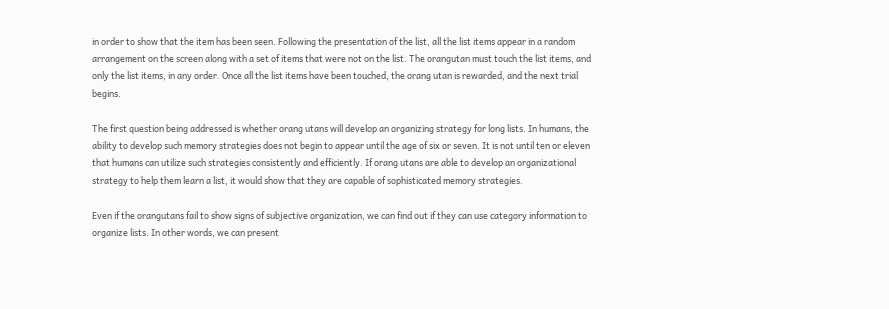in order to show that the item has been seen. Following the presentation of the list, all the list items appear in a random arrangement on the screen along with a set of items that were not on the list. The orangutan must touch the list items, and only the list items, in any order. Once all the list items have been touched, the orang utan is rewarded, and the next trial begins.

The first question being addressed is whether orang utans will develop an organizing strategy for long lists. In humans, the ability to develop such memory strategies does not begin to appear until the age of six or seven. It is not until ten or eleven that humans can utilize such strategies consistently and efficiently. If orang utans are able to develop an organizational strategy to help them learn a list, it would show that they are capable of sophisticated memory strategies.

Even if the orangutans fail to show signs of subjective organization, we can find out if they can use category information to organize lists. In other words, we can present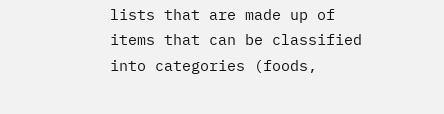lists that are made up of items that can be classified into categories (foods,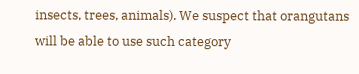insects, trees, animals). We suspect that orangutans will be able to use such category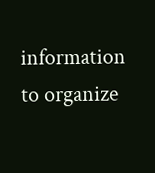information to organize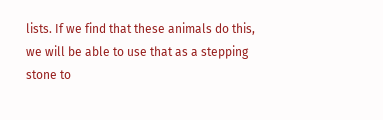lists. If we find that these animals do this, we will be able to use that as a stepping stone to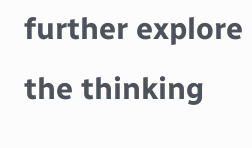further explore the thinking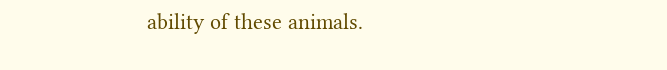ability of these animals.